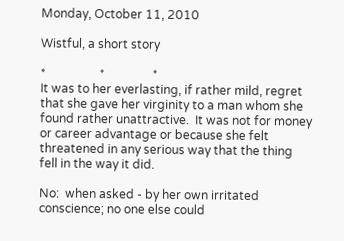Monday, October 11, 2010

Wistful, a short story

*                  *                *
It was to her everlasting, if rather mild, regret
that she gave her virginity to a man whom she
found rather unattractive.  It was not for money
or career advantage or because she felt
threatened in any serious way that the thing
fell in the way it did.

No:  when asked - by her own irritated
conscience; no one else could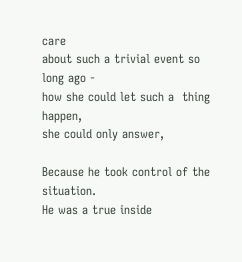care
about such a trivial event so long ago -
how she could let such a  thing happen,
she could only answer,

Because he took control of the situation.
He was a true inside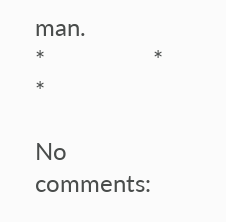man.
*                  *                *

No comments: